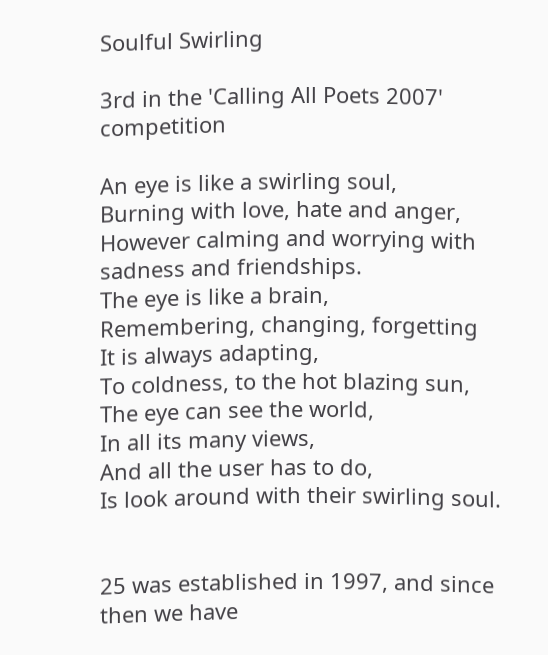Soulful Swirling

3rd in the 'Calling All Poets 2007' competition

An eye is like a swirling soul,
Burning with love, hate and anger,
However calming and worrying with sadness and friendships.
The eye is like a brain,
Remembering, changing, forgetting
It is always adapting,
To coldness, to the hot blazing sun,
The eye can see the world,
In all its many views,
And all the user has to do,
Is look around with their swirling soul.


25 was established in 1997, and since then we have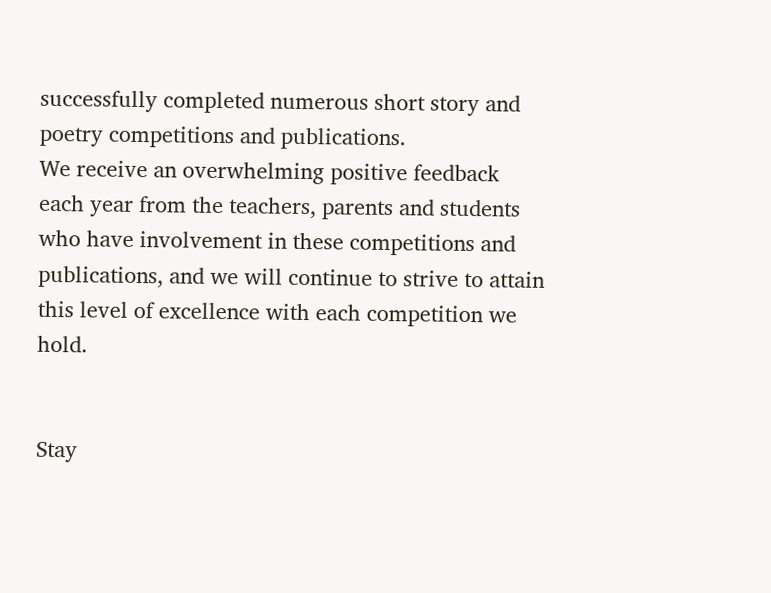successfully completed numerous short story and poetry competitions and publications.
We receive an overwhelming positive feedback each year from the teachers, parents and students who have involvement in these competitions and publications, and we will continue to strive to attain this level of excellence with each competition we hold.


Stay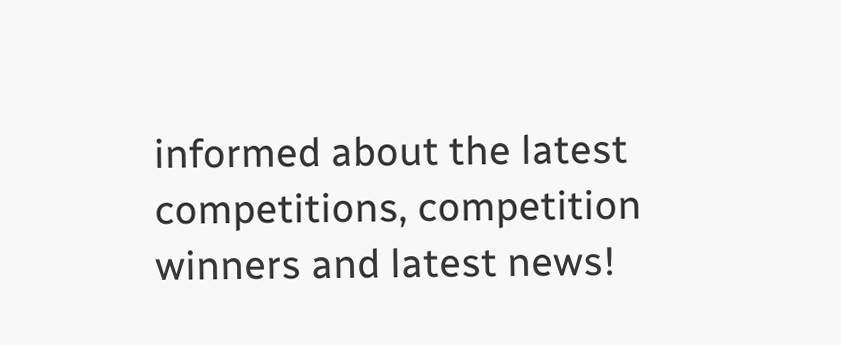informed about the latest competitions, competition winners and latest news!